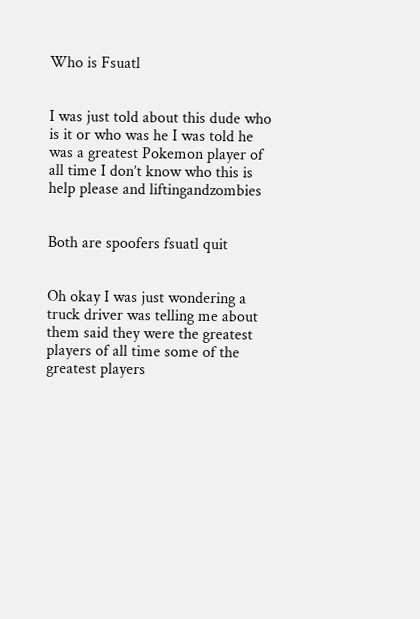Who is Fsuatl


I was just told about this dude who is it or who was he I was told he was a greatest Pokemon player of all time I don’t know who this is help please and liftingandzombies


Both are spoofers fsuatl quit


Oh okay I was just wondering a truck driver was telling me about them said they were the greatest players of all time some of the greatest players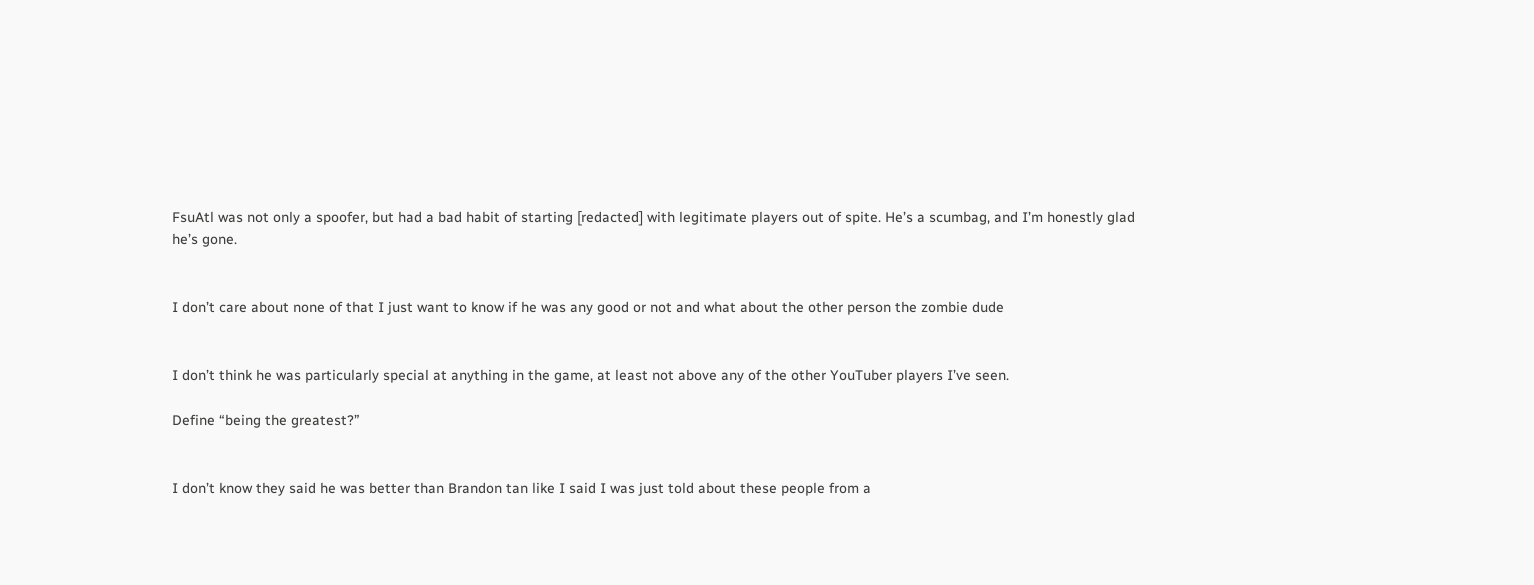FsuAtl was not only a spoofer, but had a bad habit of starting [redacted] with legitimate players out of spite. He’s a scumbag, and I’m honestly glad he’s gone.


I don’t care about none of that I just want to know if he was any good or not and what about the other person the zombie dude


I don’t think he was particularly special at anything in the game, at least not above any of the other YouTuber players I’ve seen.

Define “being the greatest?”


I don’t know they said he was better than Brandon tan like I said I was just told about these people from a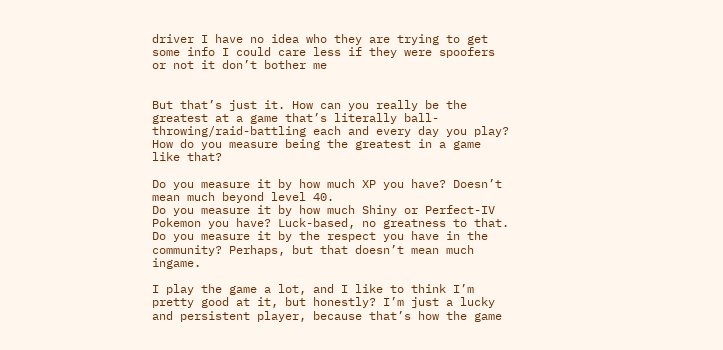driver I have no idea who they are trying to get some info I could care less if they were spoofers or not it don’t bother me


But that’s just it. How can you really be the greatest at a game that’s literally ball-throwing/raid-battling each and every day you play? How do you measure being the greatest in a game like that?

Do you measure it by how much XP you have? Doesn’t mean much beyond level 40.
Do you measure it by how much Shiny or Perfect-IV Pokemon you have? Luck-based, no greatness to that.
Do you measure it by the respect you have in the community? Perhaps, but that doesn’t mean much ingame.

I play the game a lot, and I like to think I’m pretty good at it, but honestly? I’m just a lucky and persistent player, because that’s how the game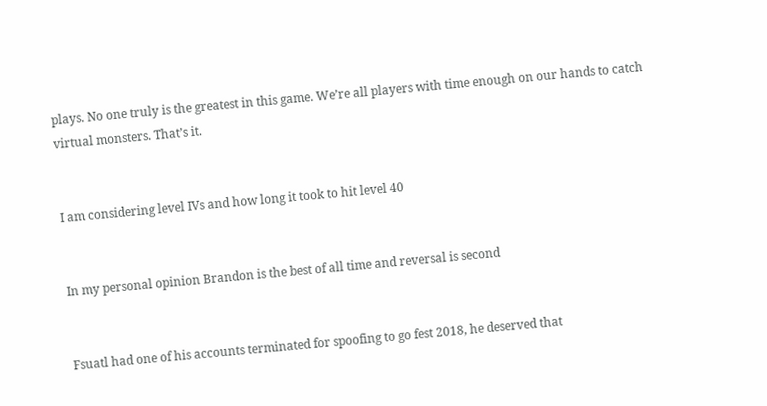plays. No one truly is the greatest in this game. We’re all players with time enough on our hands to catch virtual monsters. That’s it.


I am considering level IVs and how long it took to hit level 40


In my personal opinion Brandon is the best of all time and reversal is second


Fsuatl had one of his accounts terminated for spoofing to go fest 2018, he deserved that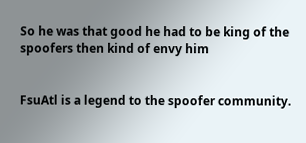So he was that good he had to be king of the spoofers then kind of envy him


FsuAtl is a legend to the spoofer community.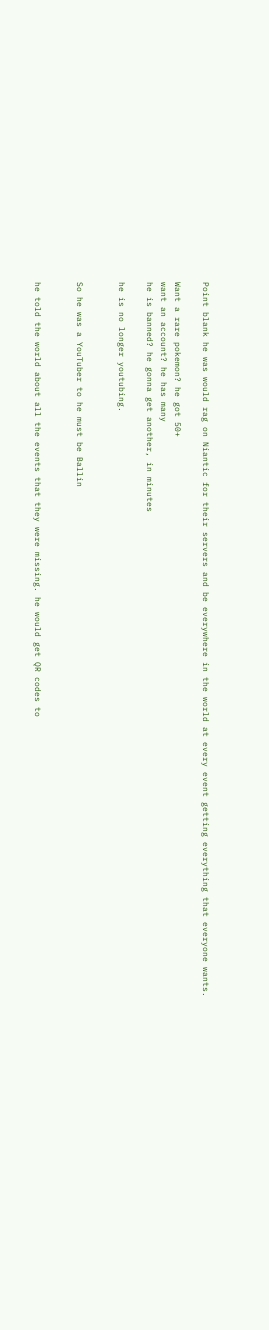Point blank he was would rag on Niantic for their servers and be everywhere in the world at every event getting everything that everyone wants.

Want a rare pokemon? he got 50+
want an account? he has many
he is banned? he gonna get another, in minutes

he is no longer youtubing.


So he was a YouTuber to he must be Ballin


he told the world about all the events that they were missing. he would get QR codes to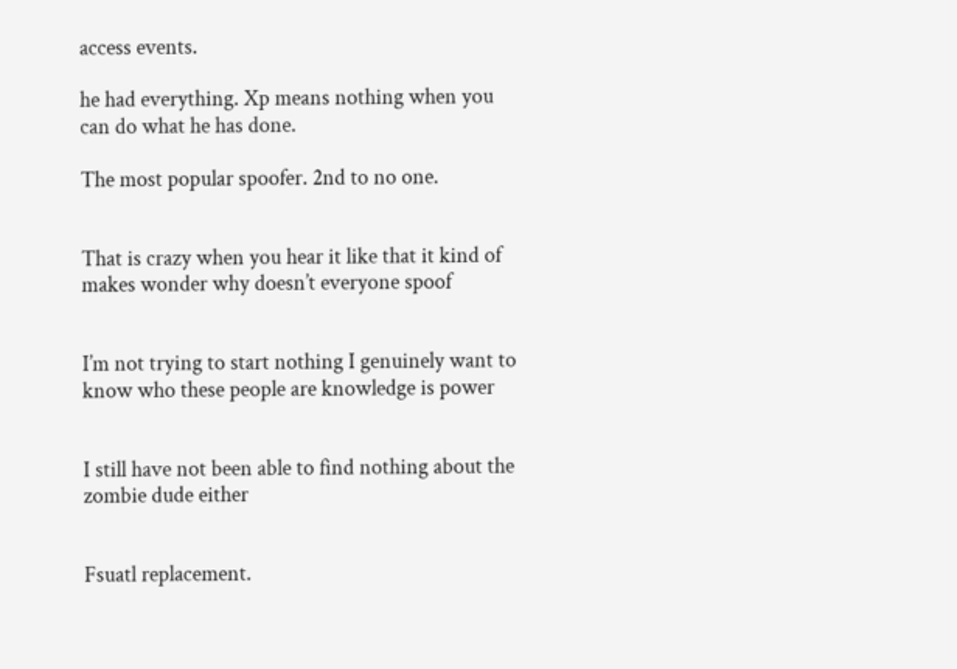access events.

he had everything. Xp means nothing when you can do what he has done.

The most popular spoofer. 2nd to no one.


That is crazy when you hear it like that it kind of makes wonder why doesn’t everyone spoof


I’m not trying to start nothing I genuinely want to know who these people are knowledge is power


I still have not been able to find nothing about the zombie dude either


Fsuatl replacement.